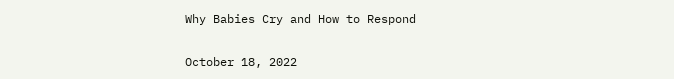Why Babies Cry and How to Respond

October 18, 2022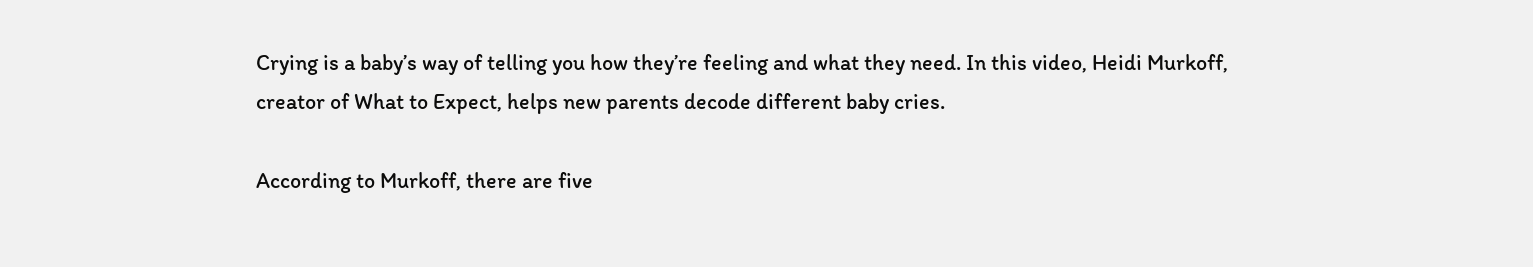Crying is a baby’s way of telling you how they’re feeling and what they need. In this video, Heidi Murkoff, creator of What to Expect, helps new parents decode different baby cries.

According to Murkoff, there are five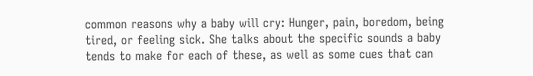common reasons why a baby will cry: Hunger, pain, boredom, being tired, or feeling sick. She talks about the specific sounds a baby tends to make for each of these, as well as some cues that can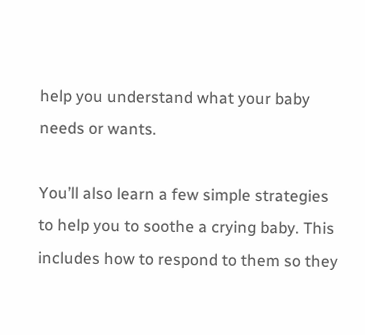help you understand what your baby needs or wants.

You’ll also learn a few simple strategies to help you to soothe a crying baby. This includes how to respond to them so they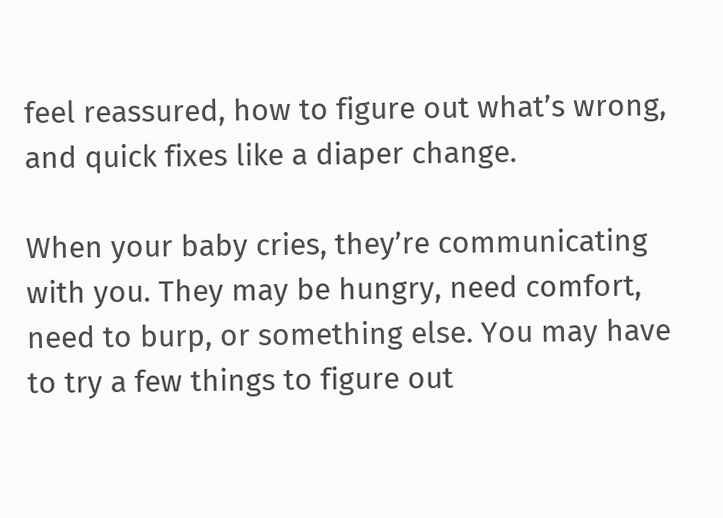feel reassured, how to figure out what’s wrong, and quick fixes like a diaper change.

When your baby cries, they’re communicating with you. They may be hungry, need comfort, need to burp, or something else. You may have to try a few things to figure out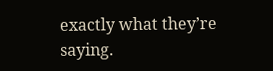exactly what they’re saying.